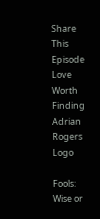Share This Episode
Love Worth Finding Adrian Rogers Logo

Fools: Wise or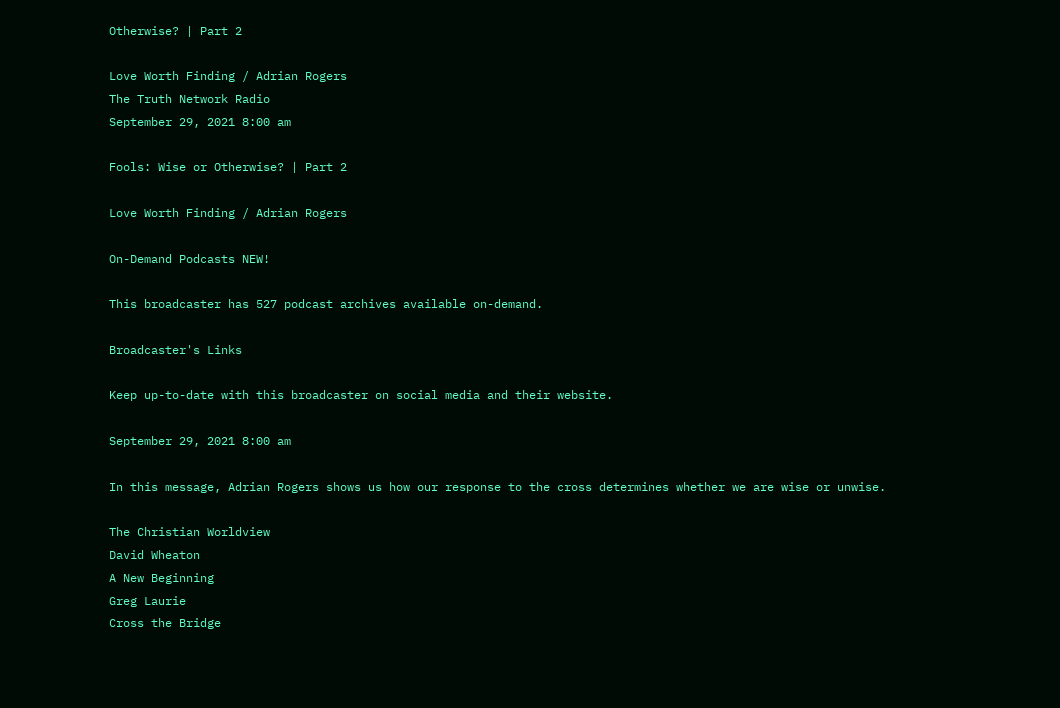Otherwise? | Part 2

Love Worth Finding / Adrian Rogers
The Truth Network Radio
September 29, 2021 8:00 am

Fools: Wise or Otherwise? | Part 2

Love Worth Finding / Adrian Rogers

On-Demand Podcasts NEW!

This broadcaster has 527 podcast archives available on-demand.

Broadcaster's Links

Keep up-to-date with this broadcaster on social media and their website.

September 29, 2021 8:00 am

In this message, Adrian Rogers shows us how our response to the cross determines whether we are wise or unwise.

The Christian Worldview
David Wheaton
A New Beginning
Greg Laurie
Cross the Bridge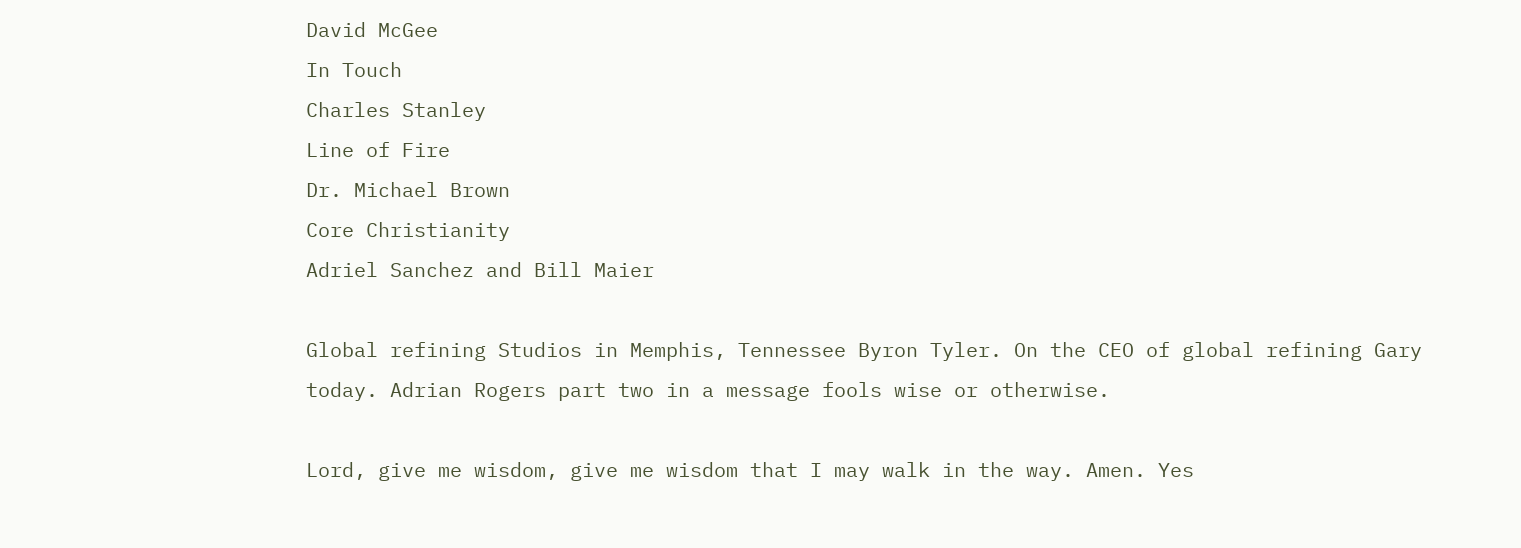David McGee
In Touch
Charles Stanley
Line of Fire
Dr. Michael Brown
Core Christianity
Adriel Sanchez and Bill Maier

Global refining Studios in Memphis, Tennessee Byron Tyler. On the CEO of global refining Gary today. Adrian Rogers part two in a message fools wise or otherwise.

Lord, give me wisdom, give me wisdom that I may walk in the way. Amen. Yes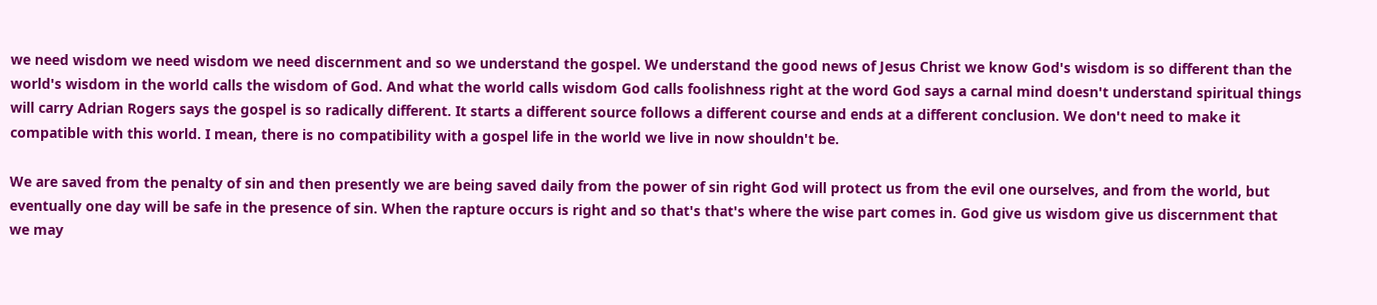we need wisdom we need wisdom we need discernment and so we understand the gospel. We understand the good news of Jesus Christ we know God's wisdom is so different than the world's wisdom in the world calls the wisdom of God. And what the world calls wisdom God calls foolishness right at the word God says a carnal mind doesn't understand spiritual things will carry Adrian Rogers says the gospel is so radically different. It starts a different source follows a different course and ends at a different conclusion. We don't need to make it compatible with this world. I mean, there is no compatibility with a gospel life in the world we live in now shouldn't be.

We are saved from the penalty of sin and then presently we are being saved daily from the power of sin right God will protect us from the evil one ourselves, and from the world, but eventually one day will be safe in the presence of sin. When the rapture occurs is right and so that's that's where the wise part comes in. God give us wisdom give us discernment that we may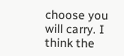choose you will carry. I think the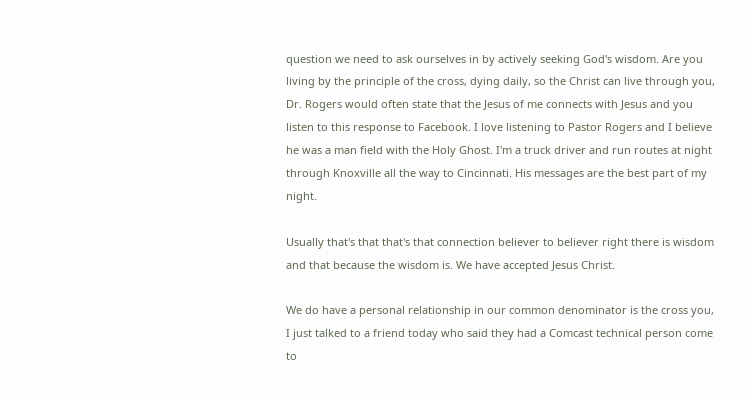question we need to ask ourselves in by actively seeking God's wisdom. Are you living by the principle of the cross, dying daily, so the Christ can live through you, Dr. Rogers would often state that the Jesus of me connects with Jesus and you listen to this response to Facebook. I love listening to Pastor Rogers and I believe he was a man field with the Holy Ghost. I'm a truck driver and run routes at night through Knoxville all the way to Cincinnati. His messages are the best part of my night.

Usually that's that that's that connection believer to believer right there is wisdom and that because the wisdom is. We have accepted Jesus Christ.

We do have a personal relationship in our common denominator is the cross you, I just talked to a friend today who said they had a Comcast technical person come to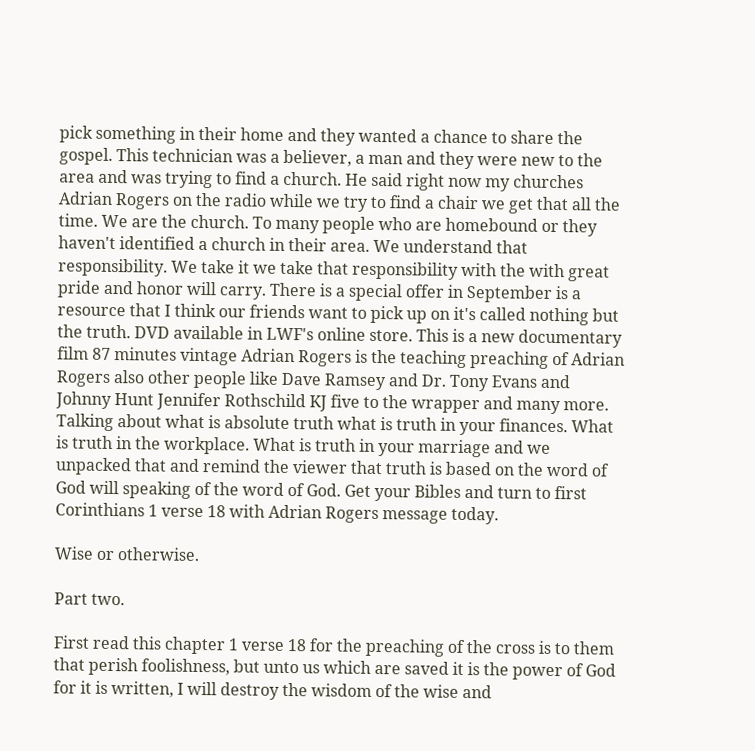pick something in their home and they wanted a chance to share the gospel. This technician was a believer, a man and they were new to the area and was trying to find a church. He said right now my churches Adrian Rogers on the radio while we try to find a chair we get that all the time. We are the church. To many people who are homebound or they haven't identified a church in their area. We understand that responsibility. We take it we take that responsibility with the with great pride and honor will carry. There is a special offer in September is a resource that I think our friends want to pick up on it's called nothing but the truth. DVD available in LWF's online store. This is a new documentary film 87 minutes vintage Adrian Rogers is the teaching preaching of Adrian Rogers also other people like Dave Ramsey and Dr. Tony Evans and Johnny Hunt Jennifer Rothschild KJ five to the wrapper and many more. Talking about what is absolute truth what is truth in your finances. What is truth in the workplace. What is truth in your marriage and we unpacked that and remind the viewer that truth is based on the word of God will speaking of the word of God. Get your Bibles and turn to first Corinthians 1 verse 18 with Adrian Rogers message today.

Wise or otherwise.

Part two.

First read this chapter 1 verse 18 for the preaching of the cross is to them that perish foolishness, but unto us which are saved it is the power of God for it is written, I will destroy the wisdom of the wise and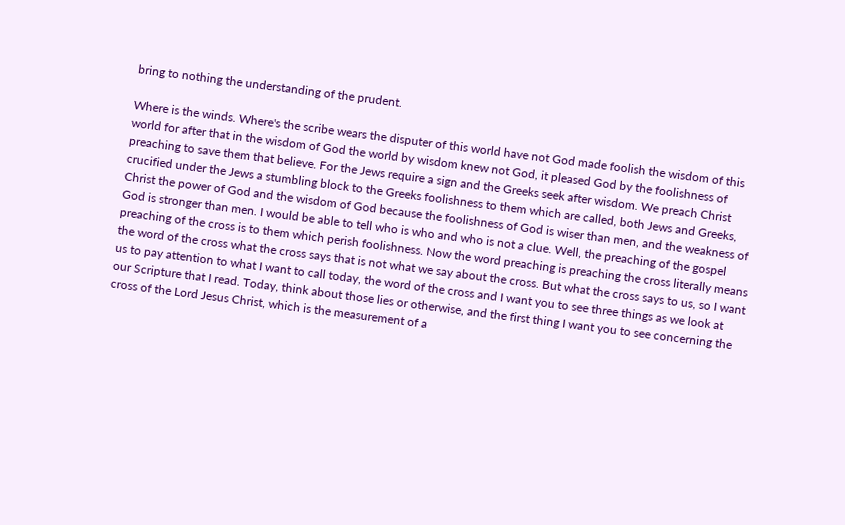bring to nothing the understanding of the prudent.

Where is the winds. Where's the scribe wears the disputer of this world have not God made foolish the wisdom of this world for after that in the wisdom of God the world by wisdom knew not God, it pleased God by the foolishness of preaching to save them that believe. For the Jews require a sign and the Greeks seek after wisdom. We preach Christ crucified under the Jews a stumbling block to the Greeks foolishness to them which are called, both Jews and Greeks, Christ the power of God and the wisdom of God because the foolishness of God is wiser than men, and the weakness of God is stronger than men. I would be able to tell who is who and who is not a clue. Well, the preaching of the gospel preaching of the cross is to them which perish foolishness. Now the word preaching is preaching the cross literally means the word of the cross what the cross says that is not what we say about the cross. But what the cross says to us, so I want us to pay attention to what I want to call today, the word of the cross and I want you to see three things as we look at our Scripture that I read. Today, think about those lies or otherwise, and the first thing I want you to see concerning the cross of the Lord Jesus Christ, which is the measurement of a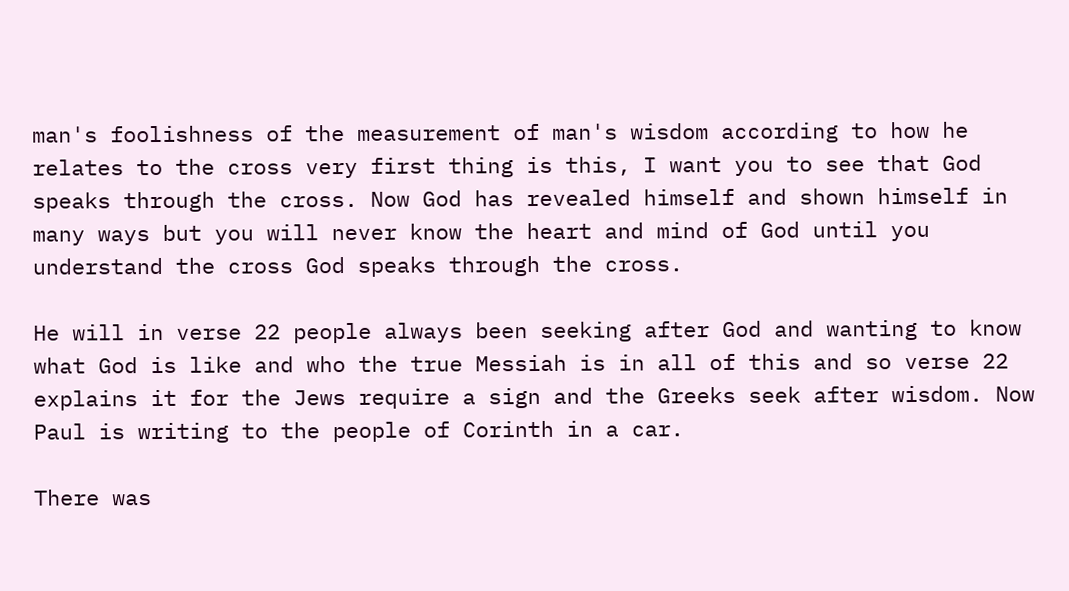man's foolishness of the measurement of man's wisdom according to how he relates to the cross very first thing is this, I want you to see that God speaks through the cross. Now God has revealed himself and shown himself in many ways but you will never know the heart and mind of God until you understand the cross God speaks through the cross.

He will in verse 22 people always been seeking after God and wanting to know what God is like and who the true Messiah is in all of this and so verse 22 explains it for the Jews require a sign and the Greeks seek after wisdom. Now Paul is writing to the people of Corinth in a car.

There was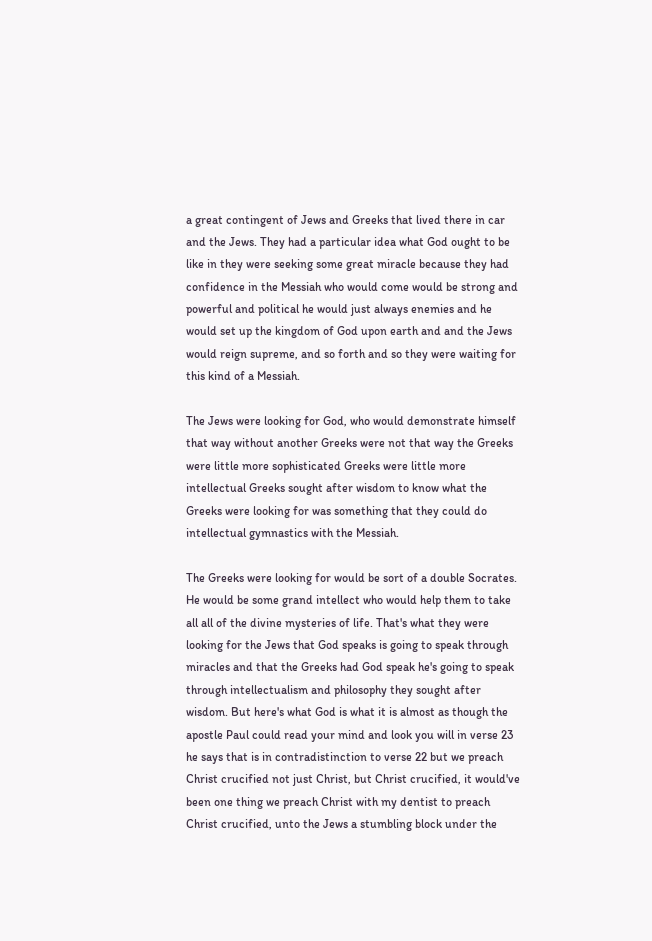a great contingent of Jews and Greeks that lived there in car and the Jews. They had a particular idea what God ought to be like in they were seeking some great miracle because they had confidence in the Messiah who would come would be strong and powerful and political he would just always enemies and he would set up the kingdom of God upon earth and and the Jews would reign supreme, and so forth and so they were waiting for this kind of a Messiah.

The Jews were looking for God, who would demonstrate himself that way without another Greeks were not that way the Greeks were little more sophisticated Greeks were little more intellectual Greeks sought after wisdom to know what the Greeks were looking for was something that they could do intellectual gymnastics with the Messiah.

The Greeks were looking for would be sort of a double Socrates. He would be some grand intellect who would help them to take all all of the divine mysteries of life. That's what they were looking for the Jews that God speaks is going to speak through miracles and that the Greeks had God speak he's going to speak through intellectualism and philosophy they sought after wisdom. But here's what God is what it is almost as though the apostle Paul could read your mind and look you will in verse 23 he says that is in contradistinction to verse 22 but we preach Christ crucified not just Christ, but Christ crucified, it would've been one thing we preach Christ with my dentist to preach Christ crucified, unto the Jews a stumbling block under the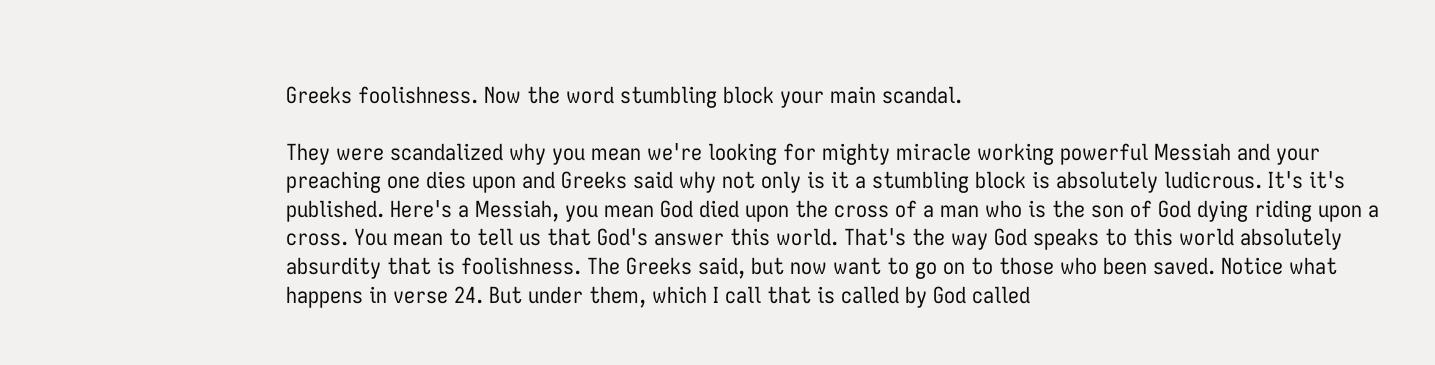Greeks foolishness. Now the word stumbling block your main scandal.

They were scandalized why you mean we're looking for mighty miracle working powerful Messiah and your preaching one dies upon and Greeks said why not only is it a stumbling block is absolutely ludicrous. It's it's published. Here's a Messiah, you mean God died upon the cross of a man who is the son of God dying riding upon a cross. You mean to tell us that God's answer this world. That's the way God speaks to this world absolutely absurdity that is foolishness. The Greeks said, but now want to go on to those who been saved. Notice what happens in verse 24. But under them, which I call that is called by God called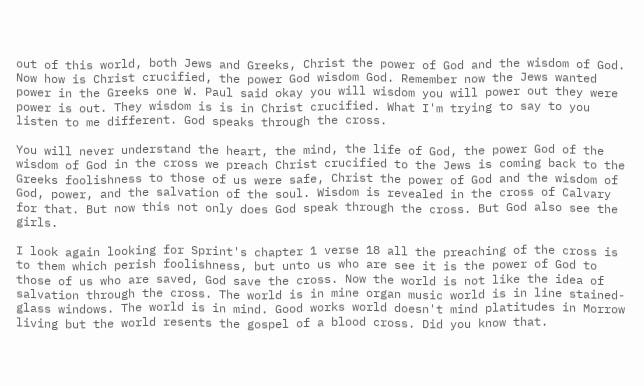out of this world, both Jews and Greeks, Christ the power of God and the wisdom of God. Now how is Christ crucified, the power God wisdom God. Remember now the Jews wanted power in the Greeks one W. Paul said okay you will wisdom you will power out they were power is out. They wisdom is is in Christ crucified. What I'm trying to say to you listen to me different. God speaks through the cross.

You will never understand the heart, the mind, the life of God, the power God of the wisdom of God in the cross we preach Christ crucified to the Jews is coming back to the Greeks foolishness to those of us were safe, Christ the power of God and the wisdom of God, power, and the salvation of the soul. Wisdom is revealed in the cross of Calvary for that. But now this not only does God speak through the cross. But God also see the girls.

I look again looking for Sprint's chapter 1 verse 18 all the preaching of the cross is to them which perish foolishness, but unto us who are see it is the power of God to those of us who are saved, God save the cross. Now the world is not like the idea of salvation through the cross. The world is in mine organ music world is in line stained-glass windows. The world is in mind. Good works world doesn't mind platitudes in Morrow living but the world resents the gospel of a blood cross. Did you know that.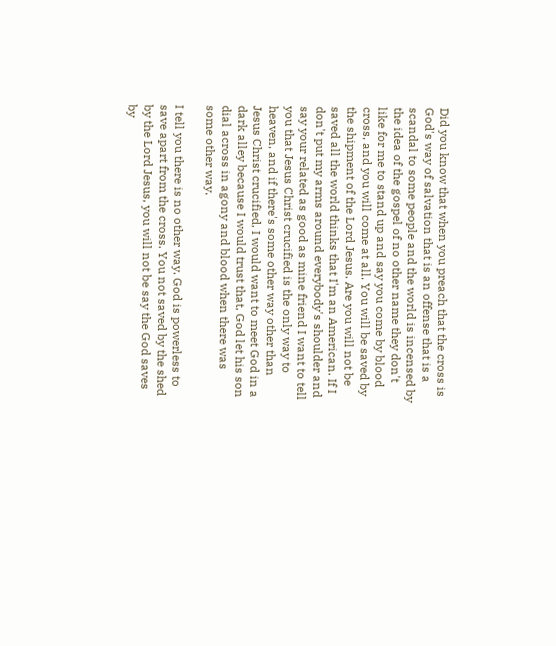Did you know that when you preach that the cross is God's way of salvation that is an offense that is a scandal to some people and the world is incensed by the idea of the gospel of no other name they don't like for me to stand up and say you come by blood cross, and you will come at all. You will be saved by the shipment of the Lord Jesus. Are you will not be saved all the world thinks that I'm an American. If I don't put my arms around everybody's shoulder and say your related as good as mine friend I want to tell you that Jesus Christ crucified is the only way to heaven, and if there's some other way other than Jesus Christ crucified, I would want to meet God in a dark alley because I would trust that, God let his son dial across in agony and blood when there was some other way.

I tell you there is no other way. God is powerless to save apart from the cross. You not saved by the shed by the Lord Jesus, you will not be say the God saves by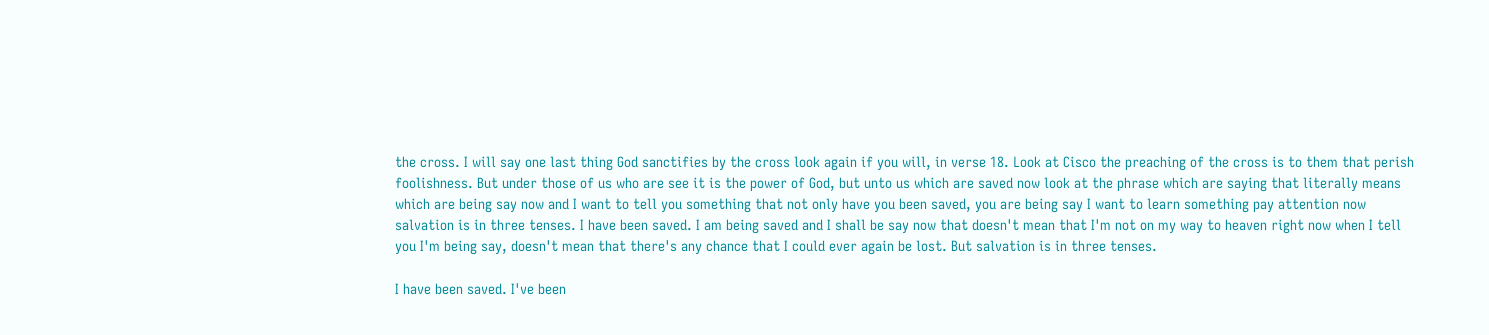the cross. I will say one last thing God sanctifies by the cross look again if you will, in verse 18. Look at Cisco the preaching of the cross is to them that perish foolishness. But under those of us who are see it is the power of God, but unto us which are saved now look at the phrase which are saying that literally means which are being say now and I want to tell you something that not only have you been saved, you are being say I want to learn something pay attention now salvation is in three tenses. I have been saved. I am being saved and I shall be say now that doesn't mean that I'm not on my way to heaven right now when I tell you I'm being say, doesn't mean that there's any chance that I could ever again be lost. But salvation is in three tenses.

I have been saved. I've been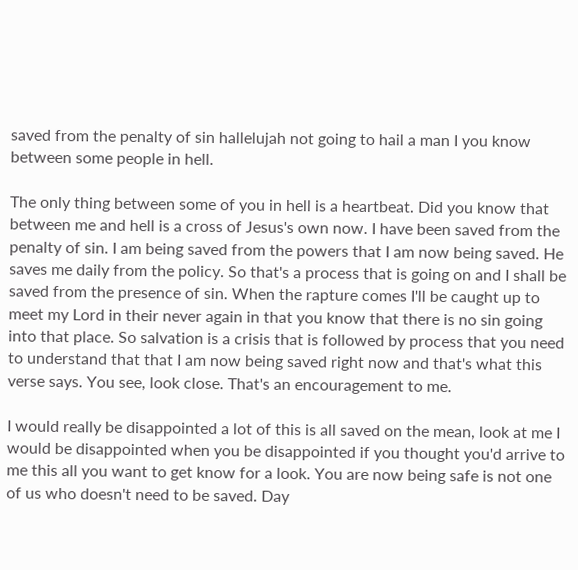saved from the penalty of sin hallelujah not going to hail a man I you know between some people in hell.

The only thing between some of you in hell is a heartbeat. Did you know that between me and hell is a cross of Jesus's own now. I have been saved from the penalty of sin. I am being saved from the powers that I am now being saved. He saves me daily from the policy. So that's a process that is going on and I shall be saved from the presence of sin. When the rapture comes I'll be caught up to meet my Lord in their never again in that you know that there is no sin going into that place. So salvation is a crisis that is followed by process that you need to understand that that I am now being saved right now and that's what this verse says. You see, look close. That's an encouragement to me.

I would really be disappointed a lot of this is all saved on the mean, look at me I would be disappointed when you be disappointed if you thought you'd arrive to me this all you want to get know for a look. You are now being safe is not one of us who doesn't need to be saved. Day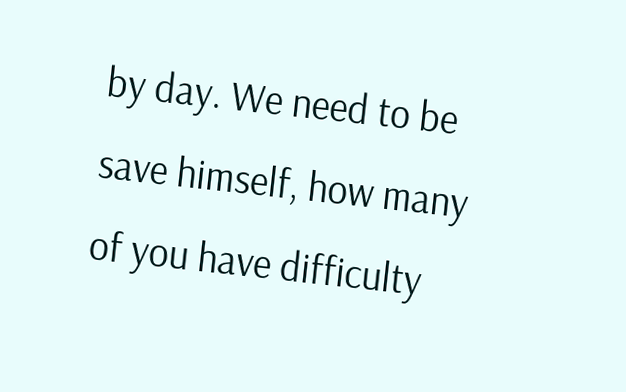by day. We need to be save himself, how many of you have difficulty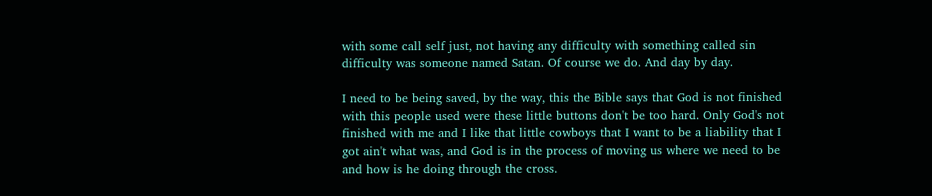with some call self just, not having any difficulty with something called sin difficulty was someone named Satan. Of course we do. And day by day.

I need to be being saved, by the way, this the Bible says that God is not finished with this people used were these little buttons don't be too hard. Only God's not finished with me and I like that little cowboys that I want to be a liability that I got ain't what was, and God is in the process of moving us where we need to be and how is he doing through the cross.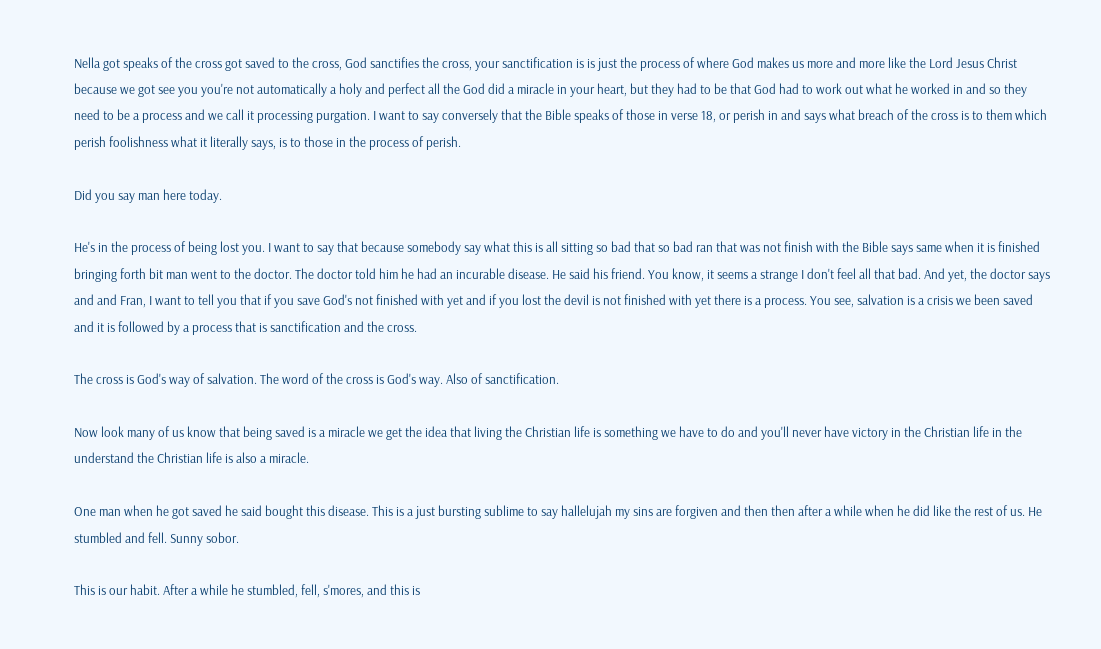Nella got speaks of the cross got saved to the cross, God sanctifies the cross, your sanctification is is just the process of where God makes us more and more like the Lord Jesus Christ because we got see you you're not automatically a holy and perfect all the God did a miracle in your heart, but they had to be that God had to work out what he worked in and so they need to be a process and we call it processing purgation. I want to say conversely that the Bible speaks of those in verse 18, or perish in and says what breach of the cross is to them which perish foolishness what it literally says, is to those in the process of perish.

Did you say man here today.

He's in the process of being lost you. I want to say that because somebody say what this is all sitting so bad that so bad ran that was not finish with the Bible says same when it is finished bringing forth bit man went to the doctor. The doctor told him he had an incurable disease. He said his friend. You know, it seems a strange I don't feel all that bad. And yet, the doctor says and and Fran, I want to tell you that if you save God's not finished with yet and if you lost the devil is not finished with yet there is a process. You see, salvation is a crisis we been saved and it is followed by a process that is sanctification and the cross.

The cross is God's way of salvation. The word of the cross is God's way. Also of sanctification.

Now look many of us know that being saved is a miracle we get the idea that living the Christian life is something we have to do and you'll never have victory in the Christian life in the understand the Christian life is also a miracle.

One man when he got saved he said bought this disease. This is a just bursting sublime to say hallelujah my sins are forgiven and then then after a while when he did like the rest of us. He stumbled and fell. Sunny sobor.

This is our habit. After a while he stumbled, fell, s'mores, and this is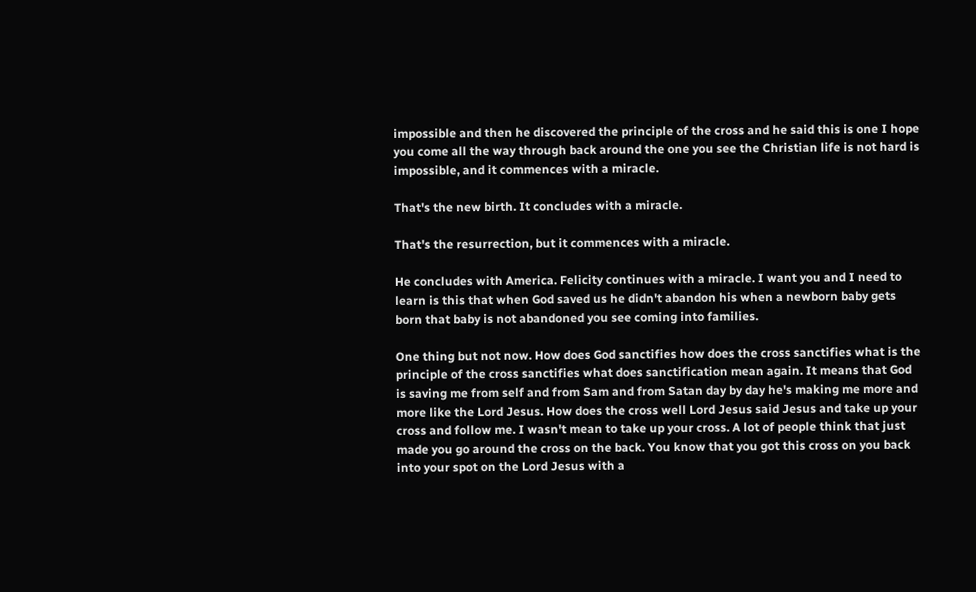impossible and then he discovered the principle of the cross and he said this is one I hope you come all the way through back around the one you see the Christian life is not hard is impossible, and it commences with a miracle.

That's the new birth. It concludes with a miracle.

That's the resurrection, but it commences with a miracle.

He concludes with America. Felicity continues with a miracle. I want you and I need to learn is this that when God saved us he didn't abandon his when a newborn baby gets born that baby is not abandoned you see coming into families.

One thing but not now. How does God sanctifies how does the cross sanctifies what is the principle of the cross sanctifies what does sanctification mean again. It means that God is saving me from self and from Sam and from Satan day by day he's making me more and more like the Lord Jesus. How does the cross well Lord Jesus said Jesus and take up your cross and follow me. I wasn't mean to take up your cross. A lot of people think that just made you go around the cross on the back. You know that you got this cross on you back into your spot on the Lord Jesus with a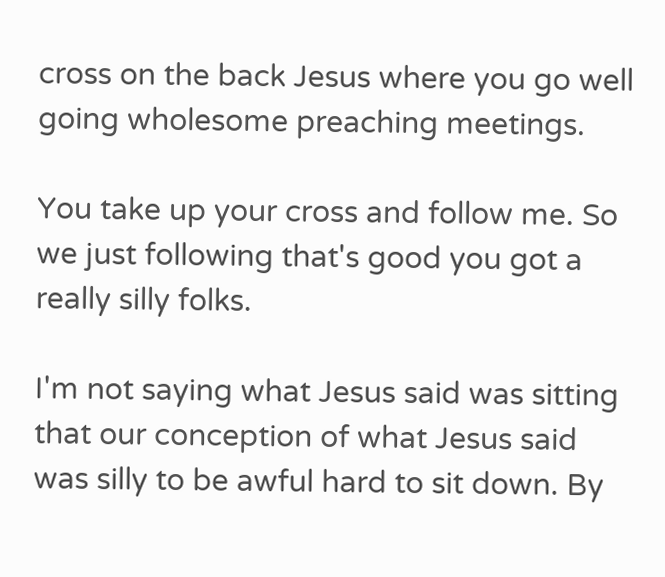cross on the back Jesus where you go well going wholesome preaching meetings.

You take up your cross and follow me. So we just following that's good you got a really silly folks.

I'm not saying what Jesus said was sitting that our conception of what Jesus said was silly to be awful hard to sit down. By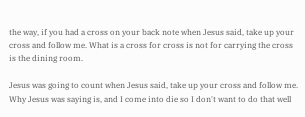the way, if you had a cross on your back note when Jesus said, take up your cross and follow me. What is a cross for cross is not for carrying the cross is the dining room.

Jesus was going to count when Jesus said, take up your cross and follow me. Why Jesus was saying is, and I come into die so I don't want to do that well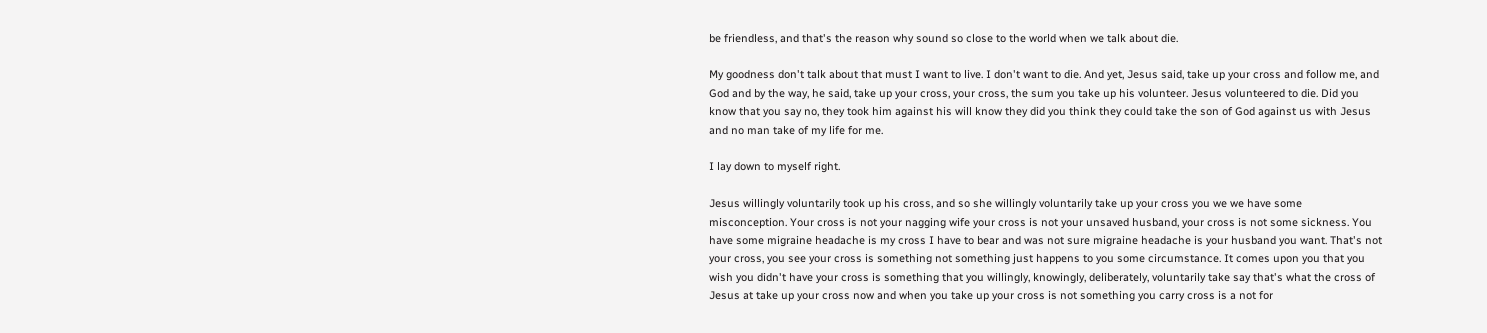be friendless, and that's the reason why sound so close to the world when we talk about die.

My goodness don't talk about that must I want to live. I don't want to die. And yet, Jesus said, take up your cross and follow me, and God and by the way, he said, take up your cross, your cross, the sum you take up his volunteer. Jesus volunteered to die. Did you know that you say no, they took him against his will know they did you think they could take the son of God against us with Jesus and no man take of my life for me.

I lay down to myself right.

Jesus willingly voluntarily took up his cross, and so she willingly voluntarily take up your cross you we we have some misconception. Your cross is not your nagging wife your cross is not your unsaved husband, your cross is not some sickness. You have some migraine headache is my cross I have to bear and was not sure migraine headache is your husband you want. That's not your cross, you see your cross is something not something just happens to you some circumstance. It comes upon you that you wish you didn't have your cross is something that you willingly, knowingly, deliberately, voluntarily take say that's what the cross of Jesus at take up your cross now and when you take up your cross is not something you carry cross is a not for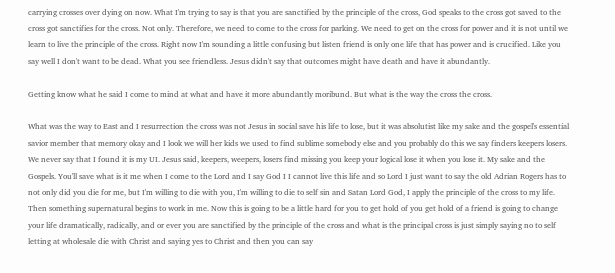carrying crosses over dying on now. What I'm trying to say is that you are sanctified by the principle of the cross, God speaks to the cross got saved to the cross got sanctifies for the cross. Not only. Therefore, we need to come to the cross for parking. We need to get on the cross for power and it is not until we learn to live the principle of the cross. Right now I'm sounding a little confusing but listen friend is only one life that has power and is crucified. Like you say well I don't want to be dead. What you see friendless. Jesus didn't say that outcomes might have death and have it abundantly.

Getting know what he said I come to mind at what and have it more abundantly moribund. But what is the way the cross the cross.

What was the way to East and I resurrection the cross was not Jesus in social save his life to lose, but it was absolutist like my sake and the gospel's essential savior member that memory okay and I look we will her kids we used to find sublime somebody else and you probably do this we say finders keepers losers. We never say that I found it is my UI. Jesus said, keepers, weepers, losers find missing you keep your logical lose it when you lose it. My sake and the Gospels. You'll save what is it me when I come to the Lord and I say God I I cannot live this life and so Lord I just want to say the old Adrian Rogers has to not only did you die for me, but I'm willing to die with you, I'm willing to die to self sin and Satan Lord God, I apply the principle of the cross to my life. Then something supernatural begins to work in me. Now this is going to be a little hard for you to get hold of you get hold of a friend is going to change your life dramatically, radically, and or ever you are sanctified by the principle of the cross and what is the principal cross is just simply saying no to self letting at wholesale die with Christ and saying yes to Christ and then you can say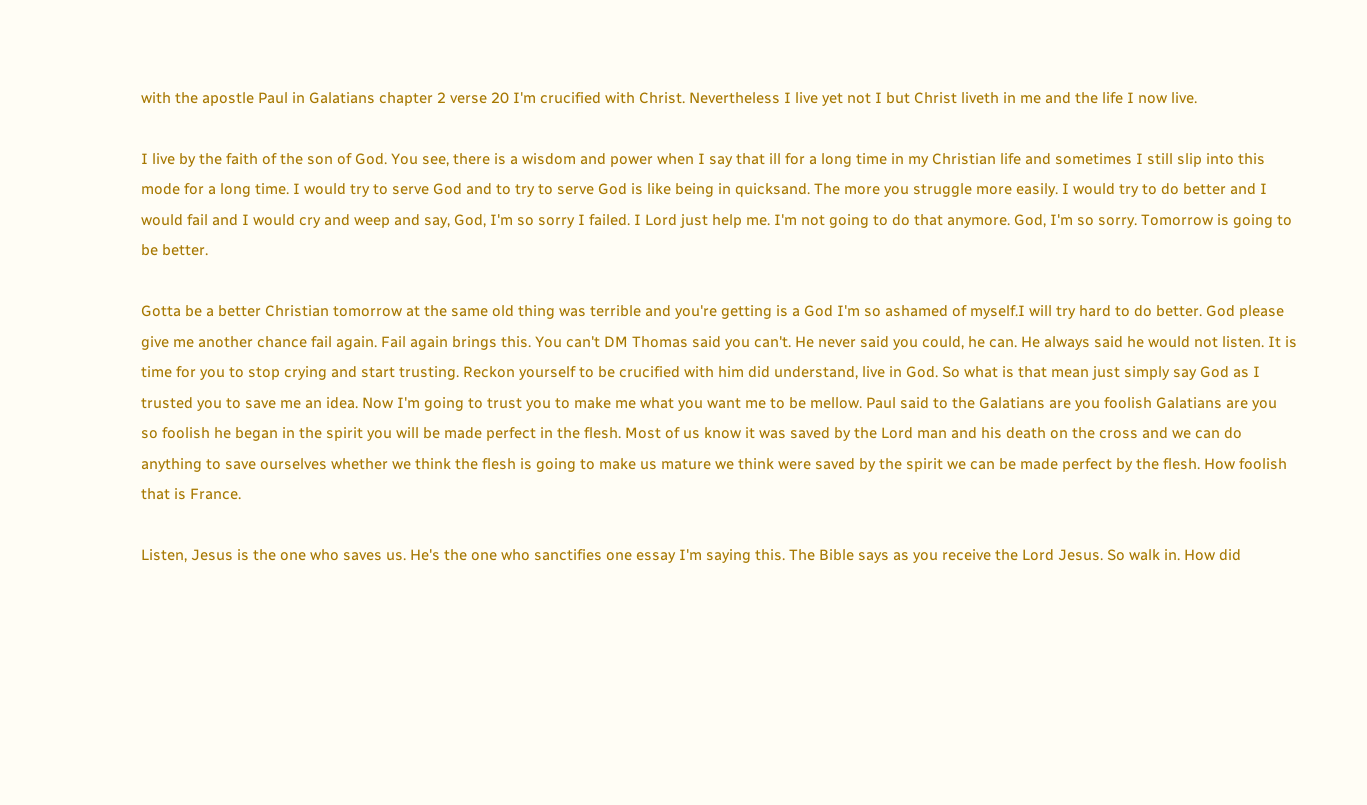with the apostle Paul in Galatians chapter 2 verse 20 I'm crucified with Christ. Nevertheless I live yet not I but Christ liveth in me and the life I now live.

I live by the faith of the son of God. You see, there is a wisdom and power when I say that ill for a long time in my Christian life and sometimes I still slip into this mode for a long time. I would try to serve God and to try to serve God is like being in quicksand. The more you struggle more easily. I would try to do better and I would fail and I would cry and weep and say, God, I'm so sorry I failed. I Lord just help me. I'm not going to do that anymore. God, I'm so sorry. Tomorrow is going to be better.

Gotta be a better Christian tomorrow at the same old thing was terrible and you're getting is a God I'm so ashamed of myself.I will try hard to do better. God please give me another chance fail again. Fail again brings this. You can't DM Thomas said you can't. He never said you could, he can. He always said he would not listen. It is time for you to stop crying and start trusting. Reckon yourself to be crucified with him did understand, live in God. So what is that mean just simply say God as I trusted you to save me an idea. Now I'm going to trust you to make me what you want me to be mellow. Paul said to the Galatians are you foolish Galatians are you so foolish he began in the spirit you will be made perfect in the flesh. Most of us know it was saved by the Lord man and his death on the cross and we can do anything to save ourselves whether we think the flesh is going to make us mature we think were saved by the spirit we can be made perfect by the flesh. How foolish that is France.

Listen, Jesus is the one who saves us. He's the one who sanctifies one essay I'm saying this. The Bible says as you receive the Lord Jesus. So walk in. How did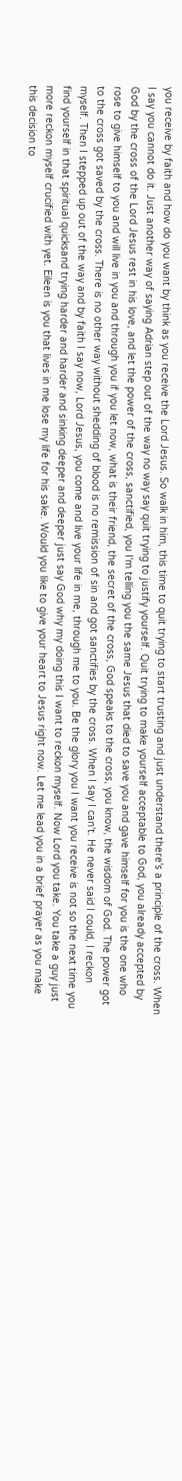you receive by faith and how do you want by think as you receive the Lord Jesus. So walk in him, this time to quit trying to start trusting and just understand there's a principle of the cross. When I say you cannot do it. Just another way of saying Adrian step out of the way no way say quit trying to justify yourself. Quit trying to make yourself acceptable to God, you already accepted by God by the cross of the Lord Jesus rest in his love, and let the power of the cross, sanctified, you I'm telling you the same Jesus that died to save you and gave himself for you is the one who rose to give himself to you and will live in you and through you if you let now, what is their friend, the secret of the cross, God speaks to the cross, you know, the wisdom of God. The power got to the cross got saved by the cross. There is no other way without shedding of blood is no remission of sin and got sanctifies by the cross. When I say I can't. He never said I could, I reckon myself. Then I stepped up out of the way and by faith I say now, Lord Jesus, you come and live your life in me, through me to you. Be the glory you I want you receive is not so the next time you find yourself in that spiritual quicksand trying harder and harder and sinking deeper and deeper just say God why my doing this I want to reckon myself. Now Lord you take. You take a guy just more reckon myself crucified with yet. Eileen is you that lives in me lose my life for his sake. Would you like to give your heart to Jesus right now. Let me lead you in a brief prayer as you make this decision to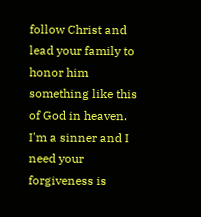follow Christ and lead your family to honor him something like this of God in heaven. I'm a sinner and I need your forgiveness is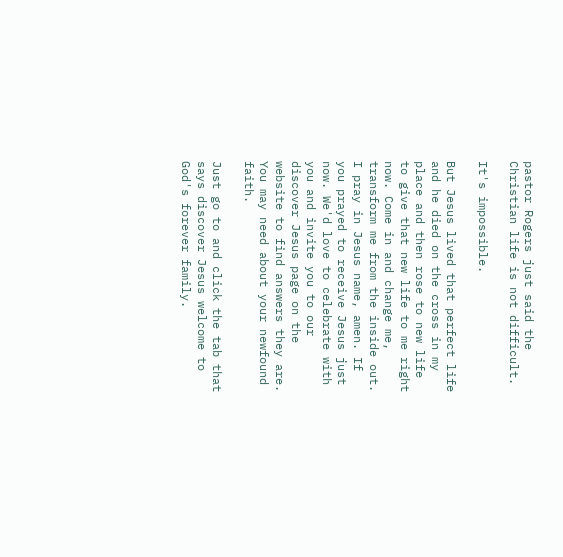pastor Rogers just said the Christian life is not difficult.

It's impossible.

But Jesus lived that perfect life and he died on the cross in my place and then rose to new life to give that new life to me right now. Come in and change me, transform me from the inside out. I pray in Jesus name, amen. If you prayed to receive Jesus just now. We'd love to celebrate with you and invite you to our discover Jesus page on the website to find answers they are. You may need about your newfound faith.

Just go to and click the tab that says discover Jesus welcome to God's forever family.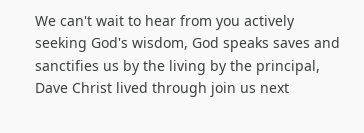We can't wait to hear from you actively seeking God's wisdom, God speaks saves and sanctifies us by the living by the principal, Dave Christ lived through join us next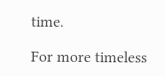time.

For more timeless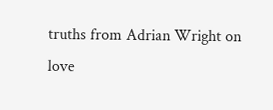truths from Adrian Wright on love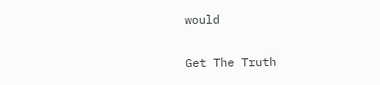would

Get The Truth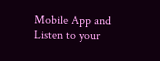Mobile App and Listen to your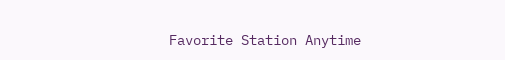Favorite Station Anytime